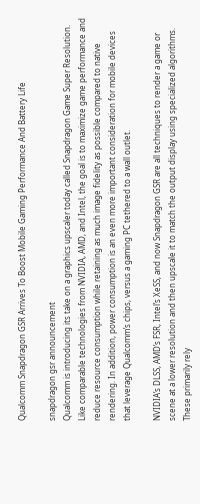Qualcomm Snapdragon GSR Arrives To Boost Mobile Gaming Performance And Battery Life

snapdragon gsr announcement
Qualcomm is introducing its take on a graphics upscaler today called Snapdragon Game Super Resolution. Like comparable technologies from NVIDIA, AMD, and Intel, the goal is to maximize game performance and reduce resource consumption while retaining as much image fidelity as possible compared to native rendering. In addition, power consumption is an even more important consideration for mobile devices that leverage Qualcomm’s chips, versus a gaming PC tethered to a wall outlet.

NVIDIA’s DLSS, AMD’s FSR, Intel’s XeSS, and now Snapdragon GSR are all techniques to render a game or scene at a lower resolution and then upscale it to match the output display using specialized algorithms. These primarily rely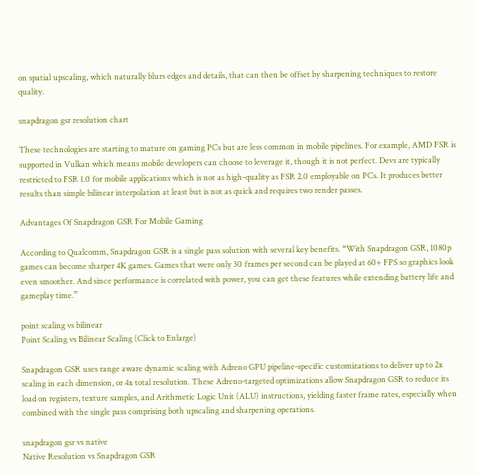on spatial upscaling, which naturally blurs edges and details, that can then be offset by sharpening techniques to restore quality.

snapdragon gsr resolution chart

These technologies are starting to mature on gaming PCs but are less common in mobile pipelines. For example, AMD FSR is supported in Vulkan which means mobile developers can choose to leverage it, though it is not perfect. Devs are typically restricted to FSR 1.0 for mobile applications which is not as high-quality as FSR 2.0 employable on PCs. It produces better results than simple bilinear interpolation at least but is not as quick and requires two render passes.

Advantages Of Snapdragon GSR For Mobile Gaming

According to Qualcomm, Snapdragon GSR is a single pass solution with several key benefits. “With Snapdragon GSR, 1080p games can become sharper 4K games. Games that were only 30 frames per second can be played at 60+ FPS so graphics look even smoother. And since performance is correlated with power, you can get these features while extending battery life and gameplay time.”

point scaling vs bilinear
Point Scaling vs Bilinear Scaling (Click to Enlarge)

Snapdragon GSR uses range aware dynamic scaling with Adreno GPU pipeline-specific customizations to deliver up to 2x scaling in each dimension, or 4x total resolution. These Adreno-targeted optimizations allow Snapdragon GSR to reduce its load on registers, texture samples, and Arithmetic Logic Unit (ALU) instructions, yielding faster frame rates, especially when combined with the single pass comprising both upscaling and sharpening operations.

snapdragon gsr vs native
Native Resolution vs Snapdragon GSR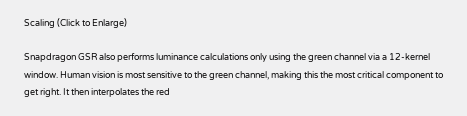Scaling (Click to Enlarge)

Snapdragon GSR also performs luminance calculations only using the green channel via a 12-kernel window. Human vision is most sensitive to the green channel, making this the most critical component to get right. It then interpolates the red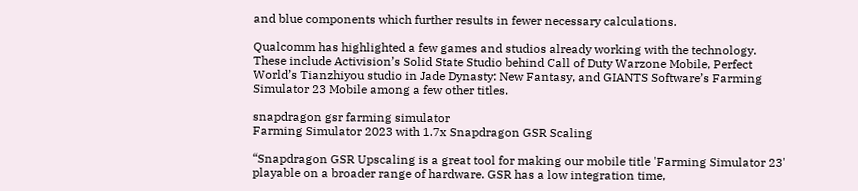and blue components which further results in fewer necessary calculations.

Qualcomm has highlighted a few games and studios already working with the technology. These include Activision’s Solid State Studio behind Call of Duty Warzone Mobile, Perfect World’s Tianzhiyou studio in Jade Dynasty: New Fantasy, and GIANTS Software’s Farming Simulator 23 Mobile among a few other titles.

snapdragon gsr farming simulator
Farming Simulator 2023 with 1.7x Snapdragon GSR Scaling

“Snapdragon GSR Upscaling is a great tool for making our mobile title 'Farming Simulator 23' playable on a broader range of hardware. GSR has a low integration time,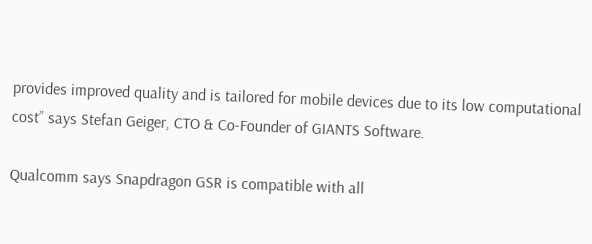provides improved quality and is tailored for mobile devices due to its low computational cost” says Stefan Geiger, CTO & Co-Founder of GIANTS Software.

Qualcomm says Snapdragon GSR is compatible with all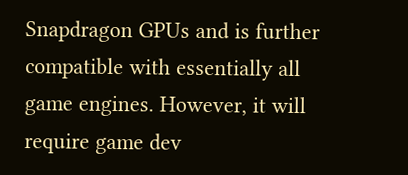Snapdragon GPUs and is further compatible with essentially all game engines. However, it will require game dev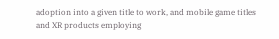adoption into a given title to work, and mobile game titles and XR products employing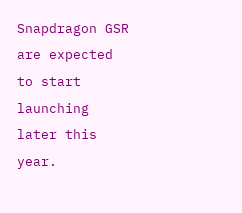Snapdragon GSR are expected to start launching later this year.